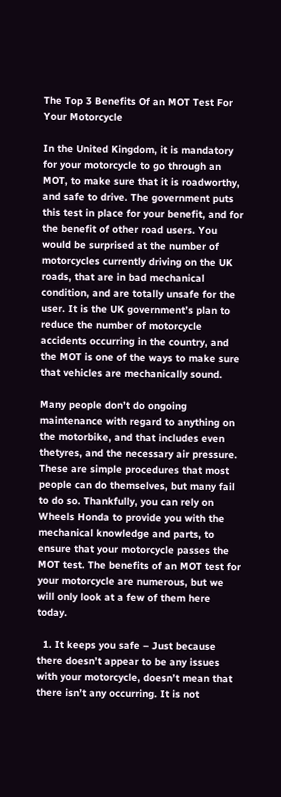The Top 3 Benefits Of an MOT Test For Your Motorcycle

In the United Kingdom, it is mandatory for your motorcycle to go through an MOT, to make sure that it is roadworthy, and safe to drive. The government puts this test in place for your benefit, and for the benefit of other road users. You would be surprised at the number of motorcycles currently driving on the UK roads, that are in bad mechanical condition, and are totally unsafe for the user. It is the UK government’s plan to reduce the number of motorcycle accidents occurring in the country, and the MOT is one of the ways to make sure that vehicles are mechanically sound.

Many people don’t do ongoing maintenance with regard to anything on the motorbike, and that includes even thetyres, and the necessary air pressure. These are simple procedures that most people can do themselves, but many fail to do so. Thankfully, you can rely on Wheels Honda to provide you with the mechanical knowledge and parts, to ensure that your motorcycle passes the MOT test. The benefits of an MOT test for your motorcycle are numerous, but we will only look at a few of them here today.

  1. It keeps you safe – Just because there doesn’t appear to be any issues with your motorcycle, doesn’t mean that there isn’t any occurring. It is not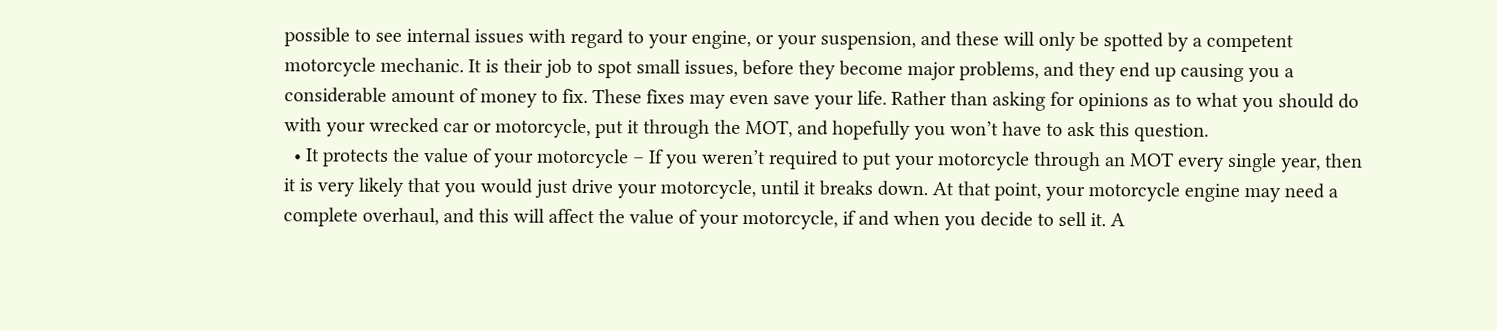possible to see internal issues with regard to your engine, or your suspension, and these will only be spotted by a competent motorcycle mechanic. It is their job to spot small issues, before they become major problems, and they end up causing you a considerable amount of money to fix. These fixes may even save your life. Rather than asking for opinions as to what you should do with your wrecked car or motorcycle, put it through the MOT, and hopefully you won’t have to ask this question.
  • It protects the value of your motorcycle – If you weren’t required to put your motorcycle through an MOT every single year, then it is very likely that you would just drive your motorcycle, until it breaks down. At that point, your motorcycle engine may need a complete overhaul, and this will affect the value of your motorcycle, if and when you decide to sell it. A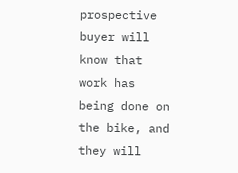prospective buyer will know that work has being done on the bike, and they will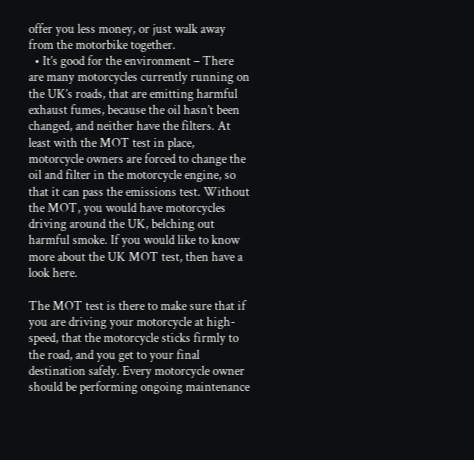offer you less money, or just walk away from the motorbike together.
  • It’s good for the environment – There are many motorcycles currently running on the UK’s roads, that are emitting harmful exhaust fumes, because the oil hasn’t been changed, and neither have the filters. At least with the MOT test in place, motorcycle owners are forced to change the oil and filter in the motorcycle engine, so that it can pass the emissions test. Without the MOT, you would have motorcycles driving around the UK, belching out harmful smoke. If you would like to know more about the UK MOT test, then have a look here.

The MOT test is there to make sure that if you are driving your motorcycle at high-speed, that the motorcycle sticks firmly to the road, and you get to your final destination safely. Every motorcycle owner should be performing ongoing maintenance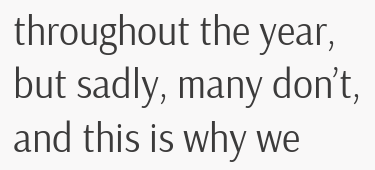throughout the year, but sadly, many don’t, and this is why we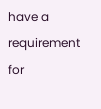have a requirement for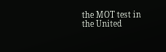the MOT test in the United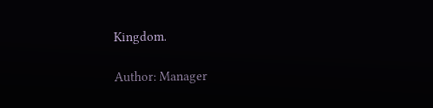Kingdom.

Author: Manager